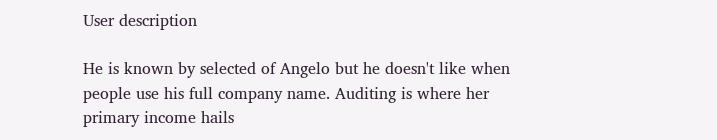User description

He is known by selected of Angelo but he doesn't like when people use his full company name. Auditing is where her primary income hails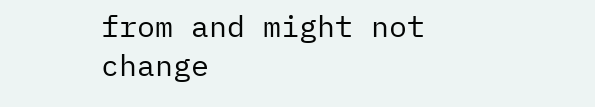from and might not change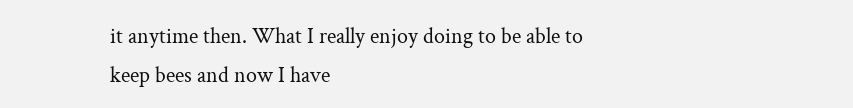it anytime then. What I really enjoy doing to be able to keep bees and now I have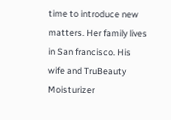time to introduce new matters. Her family lives in San francisco. His wife and TruBeauty Moisturizer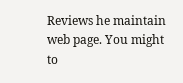Reviews he maintain web page. You might to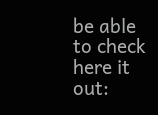be able to check here it out: